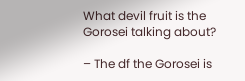What devil fruit is the Gorosei talking about?

– The df the Gorosei is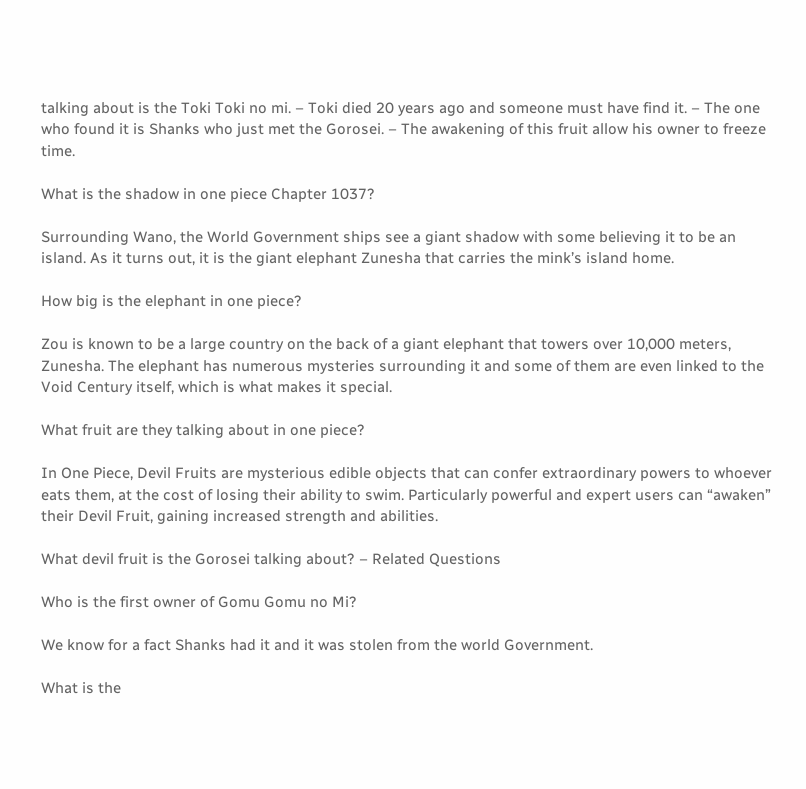talking about is the Toki Toki no mi. – Toki died 20 years ago and someone must have find it. – The one who found it is Shanks who just met the Gorosei. – The awakening of this fruit allow his owner to freeze time.

What is the shadow in one piece Chapter 1037?

Surrounding Wano, the World Government ships see a giant shadow with some believing it to be an island. As it turns out, it is the giant elephant Zunesha that carries the mink’s island home.

How big is the elephant in one piece?

Zou is known to be a large country on the back of a giant elephant that towers over 10,000 meters, Zunesha. The elephant has numerous mysteries surrounding it and some of them are even linked to the Void Century itself, which is what makes it special.

What fruit are they talking about in one piece?

In One Piece, Devil Fruits are mysterious edible objects that can confer extraordinary powers to whoever eats them, at the cost of losing their ability to swim. Particularly powerful and expert users can “awaken” their Devil Fruit, gaining increased strength and abilities.

What devil fruit is the Gorosei talking about? – Related Questions

Who is the first owner of Gomu Gomu no Mi?

We know for a fact Shanks had it and it was stolen from the world Government.

What is the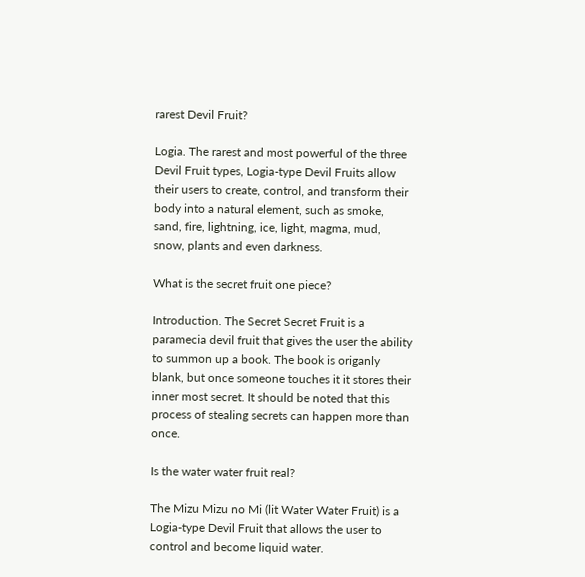rarest Devil Fruit?

Logia. The rarest and most powerful of the three Devil Fruit types, Logia-type Devil Fruits allow their users to create, control, and transform their body into a natural element, such as smoke, sand, fire, lightning, ice, light, magma, mud, snow, plants and even darkness.

What is the secret fruit one piece?

Introduction. The Secret Secret Fruit is a paramecia devil fruit that gives the user the ability to summon up a book. The book is origanly blank, but once someone touches it it stores their inner most secret. It should be noted that this process of stealing secrets can happen more than once.

Is the water water fruit real?

The Mizu Mizu no Mi (lit Water Water Fruit) is a Logia-type Devil Fruit that allows the user to control and become liquid water.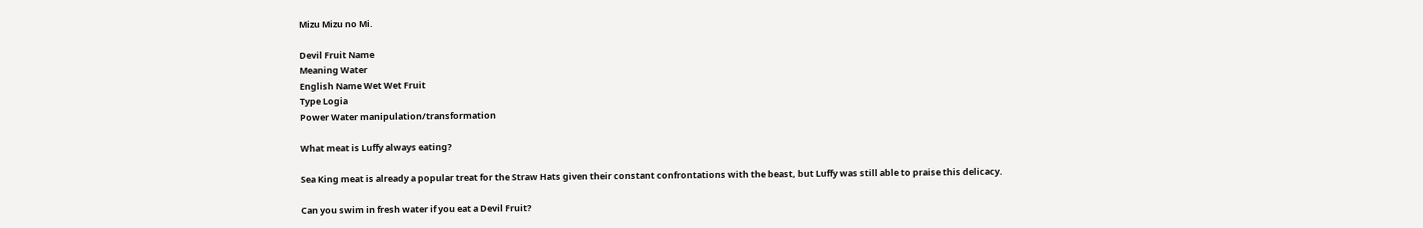Mizu Mizu no Mi.

Devil Fruit Name
Meaning Water
English Name Wet Wet Fruit
Type Logia
Power Water manipulation/transformation

What meat is Luffy always eating?

Sea King meat is already a popular treat for the Straw Hats given their constant confrontations with the beast, but Luffy was still able to praise this delicacy.

Can you swim in fresh water if you eat a Devil Fruit?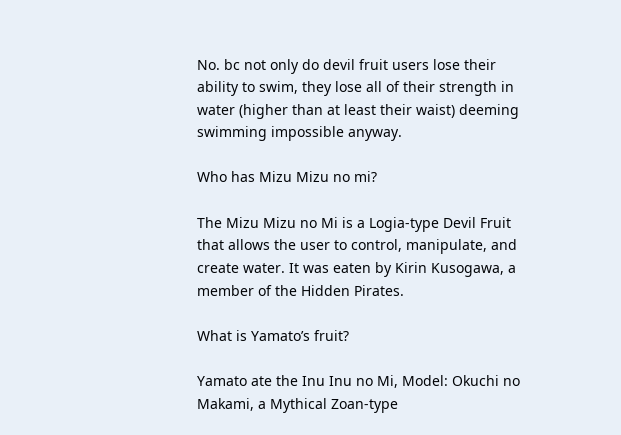No. bc not only do devil fruit users lose their ability to swim, they lose all of their strength in water (higher than at least their waist) deeming swimming impossible anyway.

Who has Mizu Mizu no mi?

The Mizu Mizu no Mi is a Logia-type Devil Fruit that allows the user to control, manipulate, and create water. It was eaten by Kirin Kusogawa, a member of the Hidden Pirates.

What is Yamato’s fruit?

Yamato ate the Inu Inu no Mi, Model: Okuchi no Makami, a Mythical Zoan-type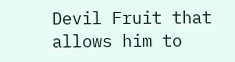Devil Fruit that allows him to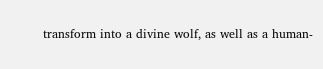transform into a divine wolf, as well as a human-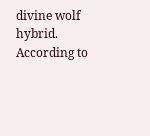divine wolf hybrid. According to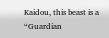Kaidou, this beast is a “Guardian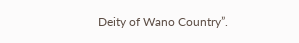Deity of Wano Country”.